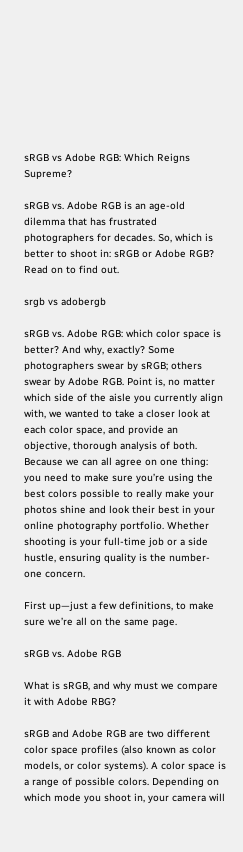sRGB vs Adobe RGB: Which Reigns Supreme?

sRGB vs. Adobe RGB is an age-old dilemma that has frustrated photographers for decades. So, which is better to shoot in: sRGB or Adobe RGB? Read on to find out.

srgb vs adobergb

sRGB vs. Adobe RGB: which color space is better? And why, exactly? Some photographers swear by sRGB; others swear by Adobe RGB. Point is, no matter which side of the aisle you currently align with, we wanted to take a closer look at each color space, and provide an objective, thorough analysis of both. Because we can all agree on one thing: you need to make sure you’re using the best colors possible to really make your photos shine and look their best in your online photography portfolio. Whether shooting is your full-time job or a side hustle, ensuring quality is the number-one concern.

First up—just a few definitions, to make sure we’re all on the same page.

sRGB vs. Adobe RGB

What is sRGB, and why must we compare it with Adobe RBG?

sRGB and Adobe RGB are two different color space profiles (also known as color models, or color systems). A color space is a range of possible colors. Depending on which mode you shoot in, your camera will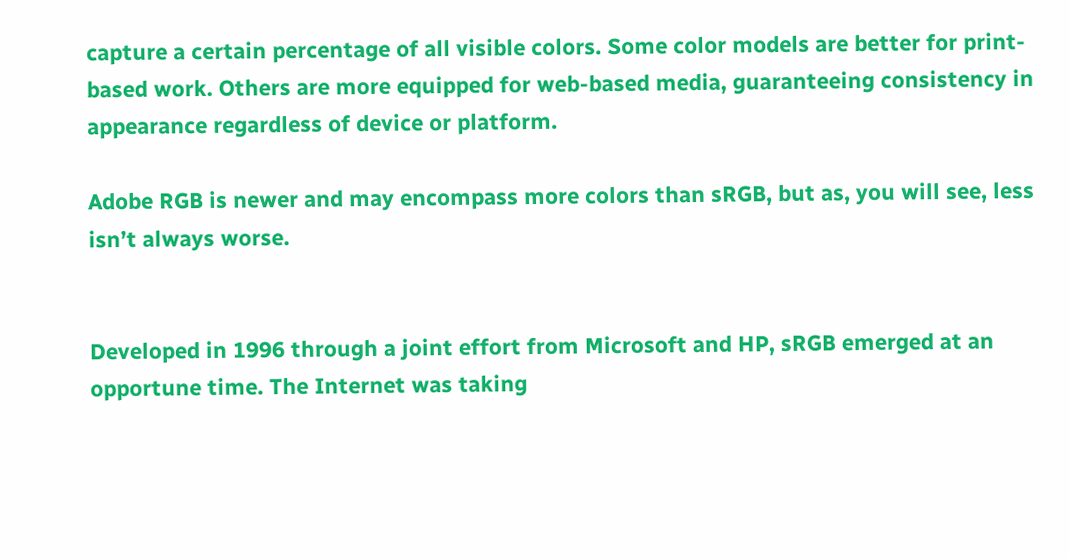capture a certain percentage of all visible colors. Some color models are better for print-based work. Others are more equipped for web-based media, guaranteeing consistency in appearance regardless of device or platform.

Adobe RGB is newer and may encompass more colors than sRGB, but as, you will see, less isn’t always worse.


Developed in 1996 through a joint effort from Microsoft and HP, sRGB emerged at an opportune time. The Internet was taking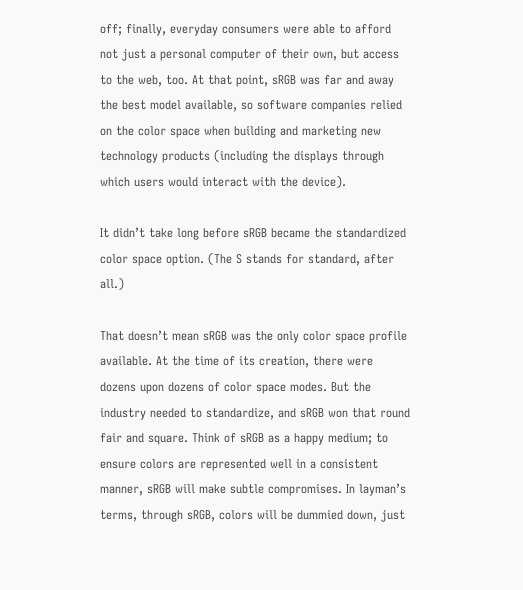off; finally, everyday consumers were able to afford not just a personal computer of their own, but access to the web, too. At that point, sRGB was far and away the best model available, so software companies relied on the color space when building and marketing new technology products (including the displays through which users would interact with the device).

It didn’t take long before sRGB became the standardized color space option. (The S stands for standard, after all.)

That doesn’t mean sRGB was the only color space profile available. At the time of its creation, there were dozens upon dozens of color space modes. But the industry needed to standardize, and sRGB won that round fair and square. Think of sRGB as a happy medium; to ensure colors are represented well in a consistent manner, sRGB will make subtle compromises. In layman’s terms, through sRGB, colors will be dummied down, just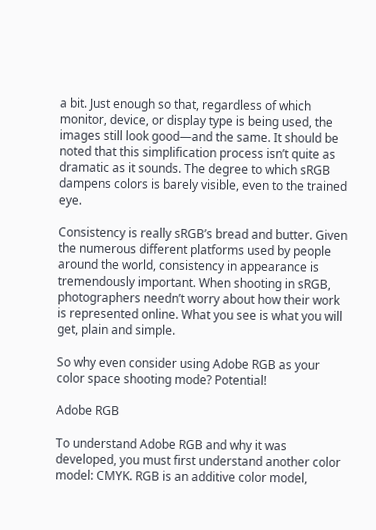a bit. Just enough so that, regardless of which monitor, device, or display type is being used, the images still look good—and the same. It should be noted that this simplification process isn’t quite as dramatic as it sounds. The degree to which sRGB dampens colors is barely visible, even to the trained eye.

Consistency is really sRGB’s bread and butter. Given the numerous different platforms used by people around the world, consistency in appearance is tremendously important. When shooting in sRGB, photographers needn’t worry about how their work is represented online. What you see is what you will get, plain and simple.

So why even consider using Adobe RGB as your color space shooting mode? Potential!

Adobe RGB

To understand Adobe RGB and why it was developed, you must first understand another color model: CMYK. RGB is an additive color model,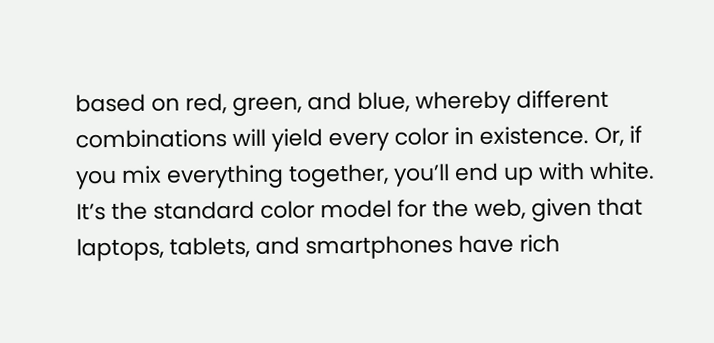based on red, green, and blue, whereby different combinations will yield every color in existence. Or, if you mix everything together, you’ll end up with white. It’s the standard color model for the web, given that laptops, tablets, and smartphones have rich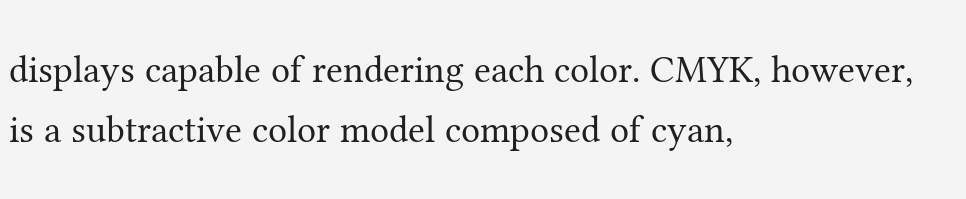displays capable of rendering each color. CMYK, however, is a subtractive color model composed of cyan,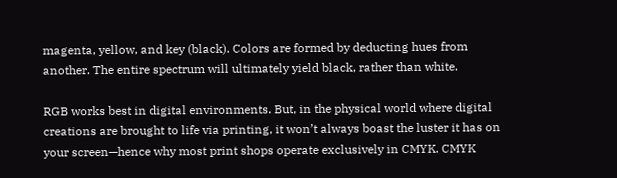magenta, yellow, and key (black). Colors are formed by deducting hues from another. The entire spectrum will ultimately yield black, rather than white.

RGB works best in digital environments. But, in the physical world where digital creations are brought to life via printing, it won’t always boast the luster it has on your screen—hence why most print shops operate exclusively in CMYK. CMYK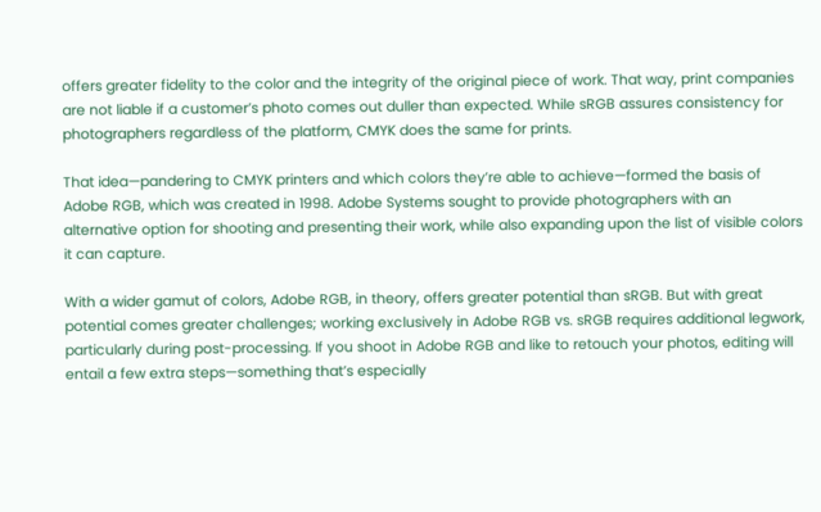offers greater fidelity to the color and the integrity of the original piece of work. That way, print companies are not liable if a customer’s photo comes out duller than expected. While sRGB assures consistency for photographers regardless of the platform, CMYK does the same for prints.

That idea—pandering to CMYK printers and which colors they’re able to achieve—formed the basis of Adobe RGB, which was created in 1998. Adobe Systems sought to provide photographers with an alternative option for shooting and presenting their work, while also expanding upon the list of visible colors it can capture.

With a wider gamut of colors, Adobe RGB, in theory, offers greater potential than sRGB. But with great potential comes greater challenges; working exclusively in Adobe RGB vs. sRGB requires additional legwork, particularly during post-processing. If you shoot in Adobe RGB and like to retouch your photos, editing will entail a few extra steps—something that’s especially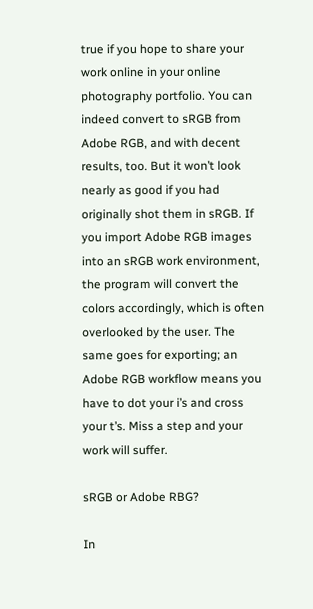true if you hope to share your work online in your online photography portfolio. You can indeed convert to sRGB from Adobe RGB, and with decent results, too. But it won’t look nearly as good if you had originally shot them in sRGB. If you import Adobe RGB images into an sRGB work environment, the program will convert the colors accordingly, which is often overlooked by the user. The same goes for exporting; an Adobe RGB workflow means you have to dot your i’s and cross your t’s. Miss a step and your work will suffer.

sRGB or Adobe RBG?

In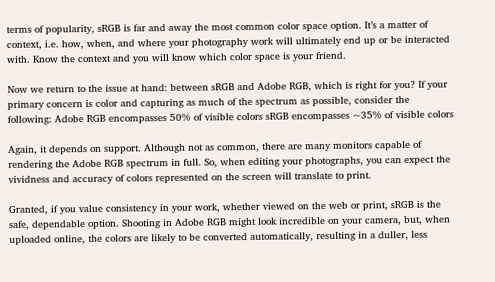terms of popularity, sRGB is far and away the most common color space option. It’s a matter of context, i.e. how, when, and where your photography work will ultimately end up or be interacted with. Know the context and you will know which color space is your friend.

Now we return to the issue at hand: between sRGB and Adobe RGB, which is right for you? If your primary concern is color and capturing as much of the spectrum as possible, consider the following: Adobe RGB encompasses 50% of visible colors sRGB encompasses ~35% of visible colors

Again, it depends on support. Although not as common, there are many monitors capable of rendering the Adobe RGB spectrum in full. So, when editing your photographs, you can expect the vividness and accuracy of colors represented on the screen will translate to print.

Granted, if you value consistency in your work, whether viewed on the web or print, sRGB is the safe, dependable option. Shooting in Adobe RGB might look incredible on your camera, but, when uploaded online, the colors are likely to be converted automatically, resulting in a duller, less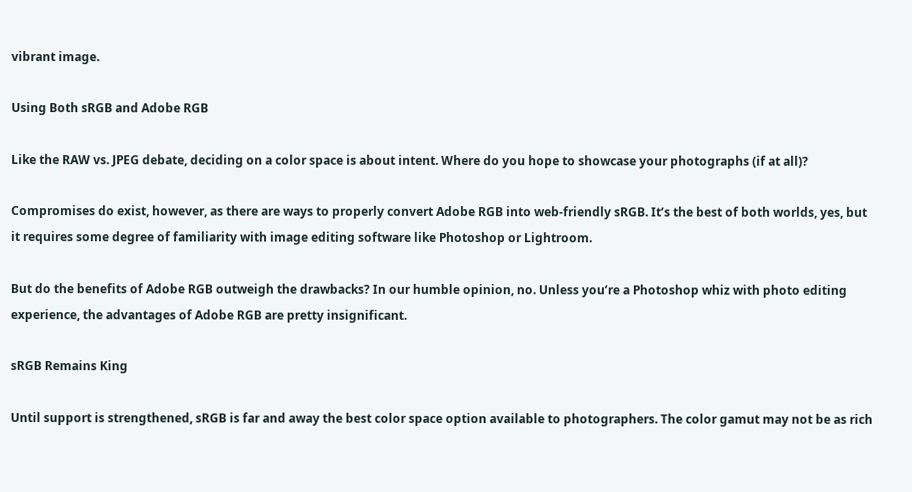vibrant image.

Using Both sRGB and Adobe RGB

Like the RAW vs. JPEG debate, deciding on a color space is about intent. Where do you hope to showcase your photographs (if at all)?

Compromises do exist, however, as there are ways to properly convert Adobe RGB into web-friendly sRGB. It’s the best of both worlds, yes, but it requires some degree of familiarity with image editing software like Photoshop or Lightroom.

But do the benefits of Adobe RGB outweigh the drawbacks? In our humble opinion, no. Unless you’re a Photoshop whiz with photo editing experience, the advantages of Adobe RGB are pretty insignificant.

sRGB Remains King

Until support is strengthened, sRGB is far and away the best color space option available to photographers. The color gamut may not be as rich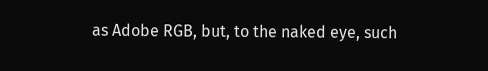as Adobe RGB, but, to the naked eye, such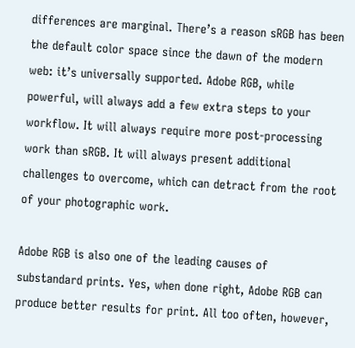differences are marginal. There’s a reason sRGB has been the default color space since the dawn of the modern web: it’s universally supported. Adobe RGB, while powerful, will always add a few extra steps to your workflow. It will always require more post-processing work than sRGB. It will always present additional challenges to overcome, which can detract from the root of your photographic work.

Adobe RGB is also one of the leading causes of substandard prints. Yes, when done right, Adobe RGB can produce better results for print. All too often, however,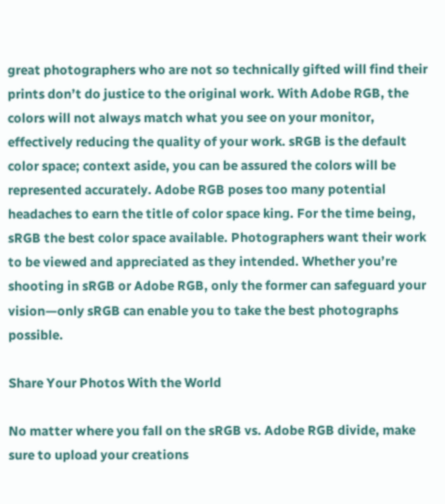great photographers who are not so technically gifted will find their prints don’t do justice to the original work. With Adobe RGB, the colors will not always match what you see on your monitor, effectively reducing the quality of your work. sRGB is the default color space; context aside, you can be assured the colors will be represented accurately. Adobe RGB poses too many potential headaches to earn the title of color space king. For the time being, sRGB the best color space available. Photographers want their work to be viewed and appreciated as they intended. Whether you’re shooting in sRGB or Adobe RGB, only the former can safeguard your vision—only sRGB can enable you to take the best photographs possible.

Share Your Photos With the World

No matter where you fall on the sRGB vs. Adobe RGB divide, make sure to upload your creations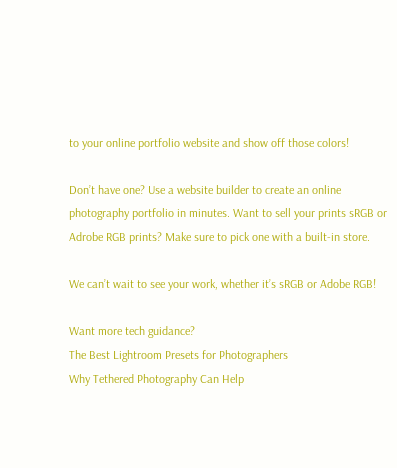to your online portfolio website and show off those colors!

Don’t have one? Use a website builder to create an online photography portfolio in minutes. Want to sell your prints sRGB or Adrobe RGB prints? Make sure to pick one with a built-in store.

We can’t wait to see your work, whether it’s sRGB or Adobe RGB!

Want more tech guidance?
The Best Lightroom Presets for Photographers
Why Tethered Photography Can Help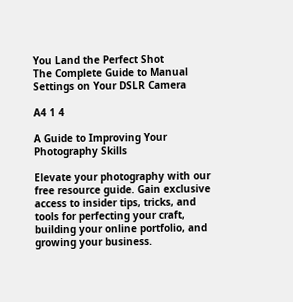You Land the Perfect Shot
The Complete Guide to Manual Settings on Your DSLR Camera

A4 1 4

A Guide to Improving Your Photography Skills

Elevate your photography with our free resource guide. Gain exclusive access to insider tips, tricks, and tools for perfecting your craft, building your online portfolio, and growing your business.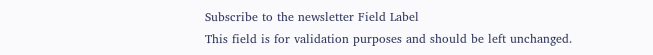Subscribe to the newsletter Field Label
This field is for validation purposes and should be left unchanged.